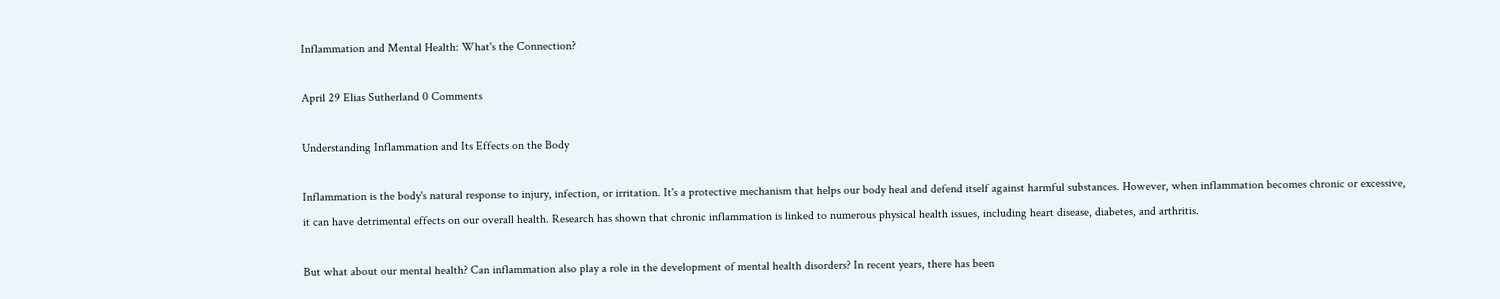Inflammation and Mental Health: What's the Connection?

April 29 Elias Sutherland 0 Comments

Understanding Inflammation and Its Effects on the Body

Inflammation is the body's natural response to injury, infection, or irritation. It's a protective mechanism that helps our body heal and defend itself against harmful substances. However, when inflammation becomes chronic or excessive, it can have detrimental effects on our overall health. Research has shown that chronic inflammation is linked to numerous physical health issues, including heart disease, diabetes, and arthritis.

But what about our mental health? Can inflammation also play a role in the development of mental health disorders? In recent years, there has been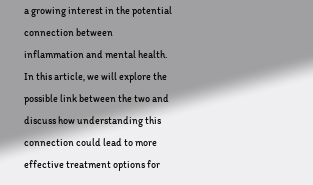a growing interest in the potential connection between inflammation and mental health. In this article, we will explore the possible link between the two and discuss how understanding this connection could lead to more effective treatment options for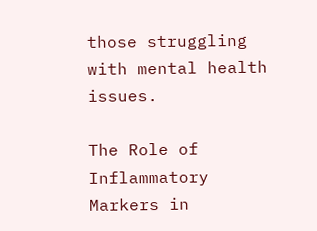those struggling with mental health issues.

The Role of Inflammatory Markers in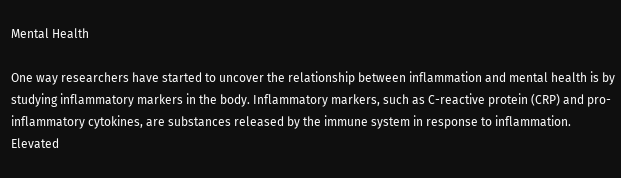Mental Health

One way researchers have started to uncover the relationship between inflammation and mental health is by studying inflammatory markers in the body. Inflammatory markers, such as C-reactive protein (CRP) and pro-inflammatory cytokines, are substances released by the immune system in response to inflammation. Elevated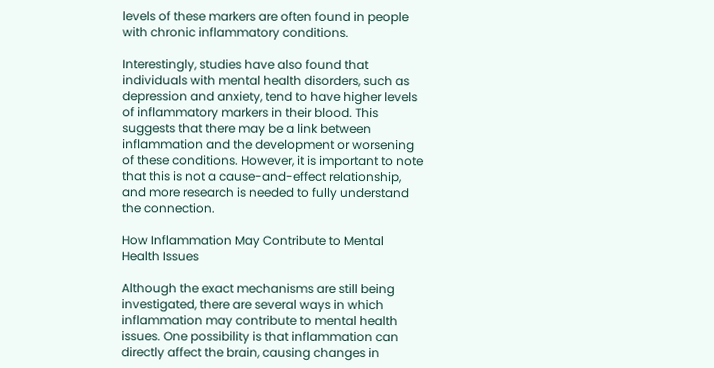levels of these markers are often found in people with chronic inflammatory conditions.

Interestingly, studies have also found that individuals with mental health disorders, such as depression and anxiety, tend to have higher levels of inflammatory markers in their blood. This suggests that there may be a link between inflammation and the development or worsening of these conditions. However, it is important to note that this is not a cause-and-effect relationship, and more research is needed to fully understand the connection.

How Inflammation May Contribute to Mental Health Issues

Although the exact mechanisms are still being investigated, there are several ways in which inflammation may contribute to mental health issues. One possibility is that inflammation can directly affect the brain, causing changes in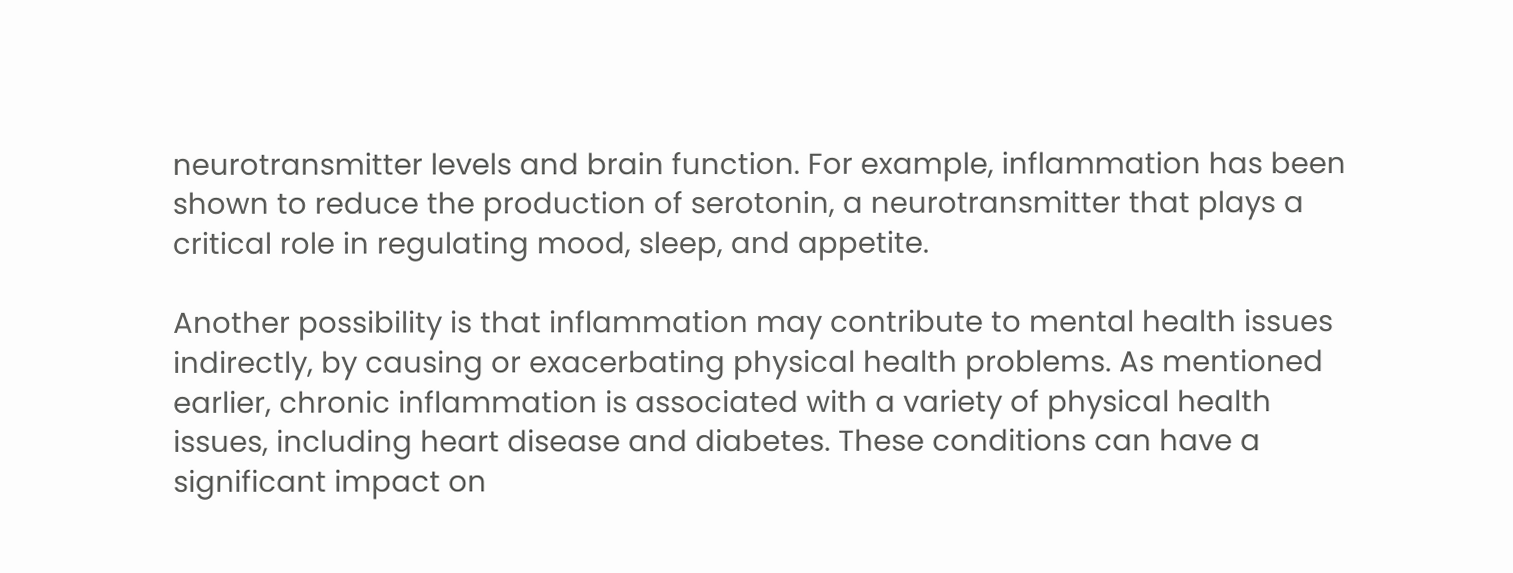neurotransmitter levels and brain function. For example, inflammation has been shown to reduce the production of serotonin, a neurotransmitter that plays a critical role in regulating mood, sleep, and appetite.

Another possibility is that inflammation may contribute to mental health issues indirectly, by causing or exacerbating physical health problems. As mentioned earlier, chronic inflammation is associated with a variety of physical health issues, including heart disease and diabetes. These conditions can have a significant impact on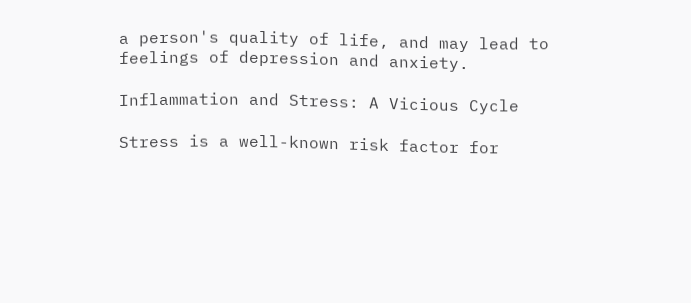a person's quality of life, and may lead to feelings of depression and anxiety.

Inflammation and Stress: A Vicious Cycle

Stress is a well-known risk factor for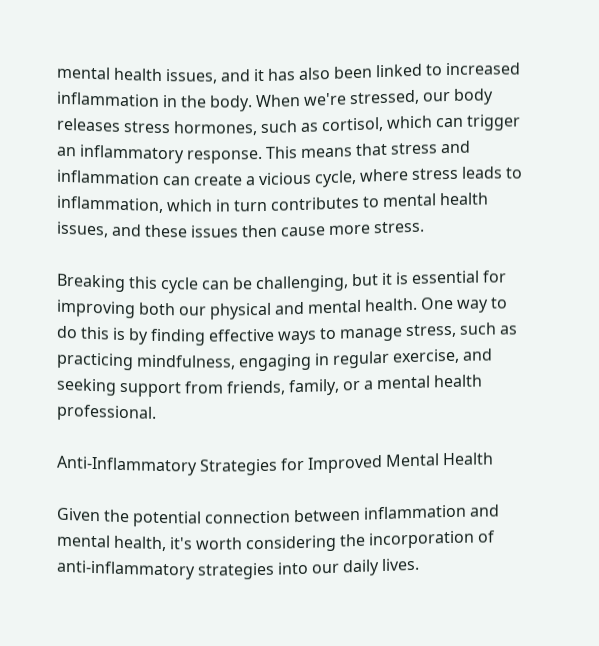mental health issues, and it has also been linked to increased inflammation in the body. When we're stressed, our body releases stress hormones, such as cortisol, which can trigger an inflammatory response. This means that stress and inflammation can create a vicious cycle, where stress leads to inflammation, which in turn contributes to mental health issues, and these issues then cause more stress.

Breaking this cycle can be challenging, but it is essential for improving both our physical and mental health. One way to do this is by finding effective ways to manage stress, such as practicing mindfulness, engaging in regular exercise, and seeking support from friends, family, or a mental health professional.

Anti-Inflammatory Strategies for Improved Mental Health

Given the potential connection between inflammation and mental health, it's worth considering the incorporation of anti-inflammatory strategies into our daily lives.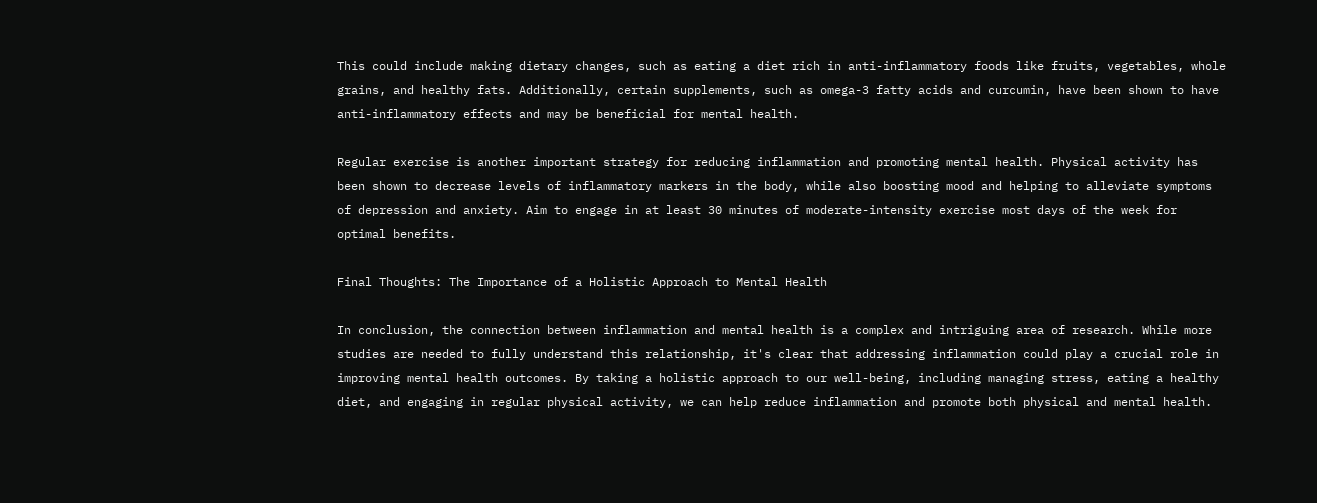This could include making dietary changes, such as eating a diet rich in anti-inflammatory foods like fruits, vegetables, whole grains, and healthy fats. Additionally, certain supplements, such as omega-3 fatty acids and curcumin, have been shown to have anti-inflammatory effects and may be beneficial for mental health.

Regular exercise is another important strategy for reducing inflammation and promoting mental health. Physical activity has been shown to decrease levels of inflammatory markers in the body, while also boosting mood and helping to alleviate symptoms of depression and anxiety. Aim to engage in at least 30 minutes of moderate-intensity exercise most days of the week for optimal benefits.

Final Thoughts: The Importance of a Holistic Approach to Mental Health

In conclusion, the connection between inflammation and mental health is a complex and intriguing area of research. While more studies are needed to fully understand this relationship, it's clear that addressing inflammation could play a crucial role in improving mental health outcomes. By taking a holistic approach to our well-being, including managing stress, eating a healthy diet, and engaging in regular physical activity, we can help reduce inflammation and promote both physical and mental health.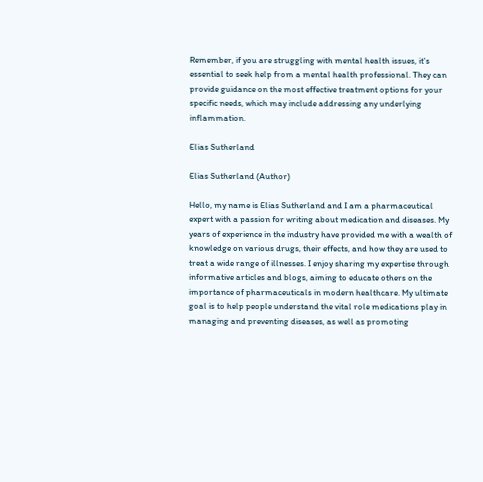Remember, if you are struggling with mental health issues, it's essential to seek help from a mental health professional. They can provide guidance on the most effective treatment options for your specific needs, which may include addressing any underlying inflammation.

Elias Sutherland

Elias Sutherland (Author)

Hello, my name is Elias Sutherland and I am a pharmaceutical expert with a passion for writing about medication and diseases. My years of experience in the industry have provided me with a wealth of knowledge on various drugs, their effects, and how they are used to treat a wide range of illnesses. I enjoy sharing my expertise through informative articles and blogs, aiming to educate others on the importance of pharmaceuticals in modern healthcare. My ultimate goal is to help people understand the vital role medications play in managing and preventing diseases, as well as promoting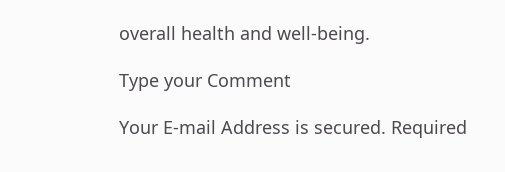overall health and well-being.

Type your Comment

Your E-mail Address is secured. Required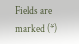Fields are marked (*)